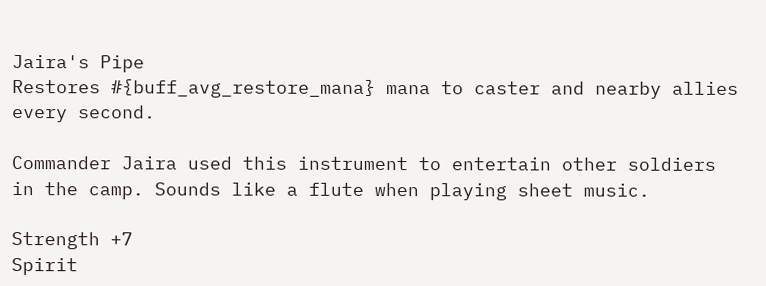Jaira's Pipe
Restores #{buff_avg_restore_mana} mana to caster and nearby allies every second.

Commander Jaira used this instrument to entertain other soldiers in the camp. Sounds like a flute when playing sheet music.

Strength +7
Spirit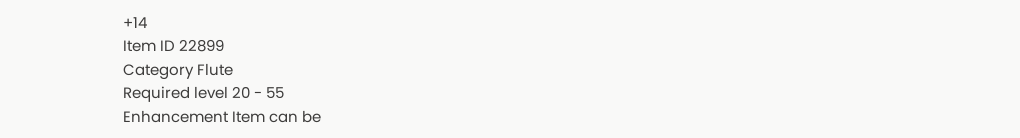+14
Item ID 22899
Category Flute
Required level 20 - 55
Enhancement Item can be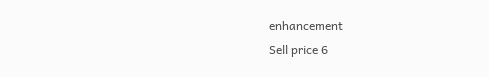enhancement
Sell price 6